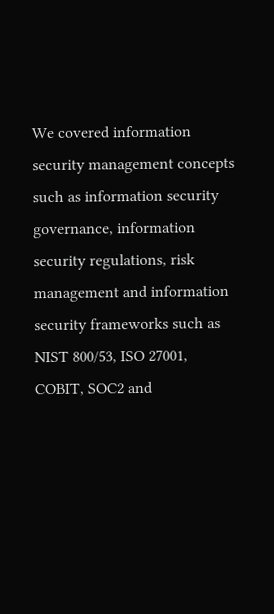We covered information security management concepts such as information security governance, information security regulations, risk management and information security frameworks such as NIST 800/53, ISO 27001, COBIT, SOC2 and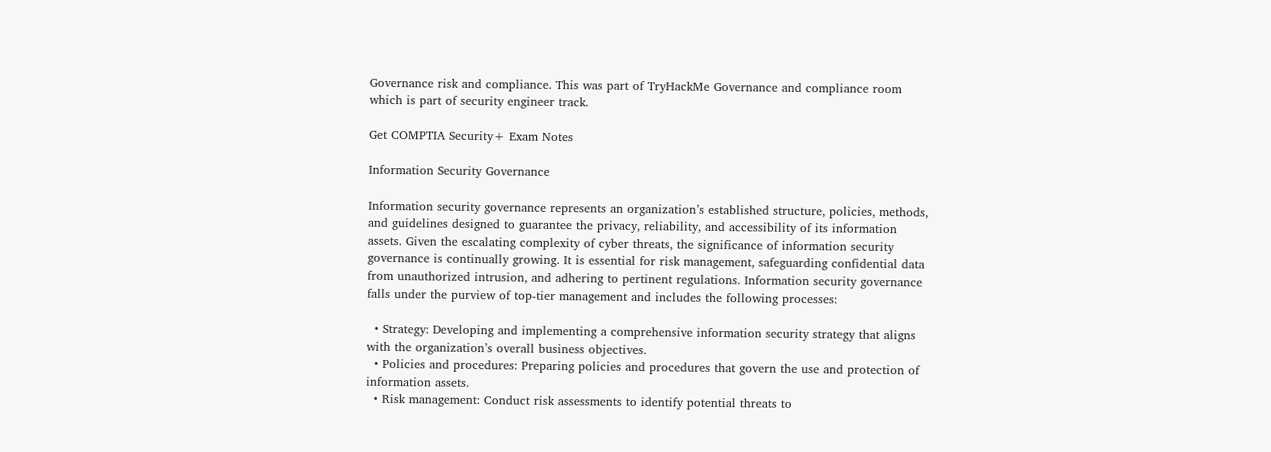Governance risk and compliance. This was part of TryHackMe Governance and compliance room which is part of security engineer track.

Get COMPTIA Security+ Exam Notes

Information Security Governance

Information security governance represents an organization’s established structure, policies, methods, and guidelines designed to guarantee the privacy, reliability, and accessibility of its information assets. Given the escalating complexity of cyber threats, the significance of information security governance is continually growing. It is essential for risk management, safeguarding confidential data from unauthorized intrusion, and adhering to pertinent regulations. Information security governance falls under the purview of top-tier management and includes the following processes:

  • Strategy: Developing and implementing a comprehensive information security strategy that aligns with the organization’s overall business objectives.
  • Policies and procedures: Preparing policies and procedures that govern the use and protection of information assets.
  • Risk management: Conduct risk assessments to identify potential threats to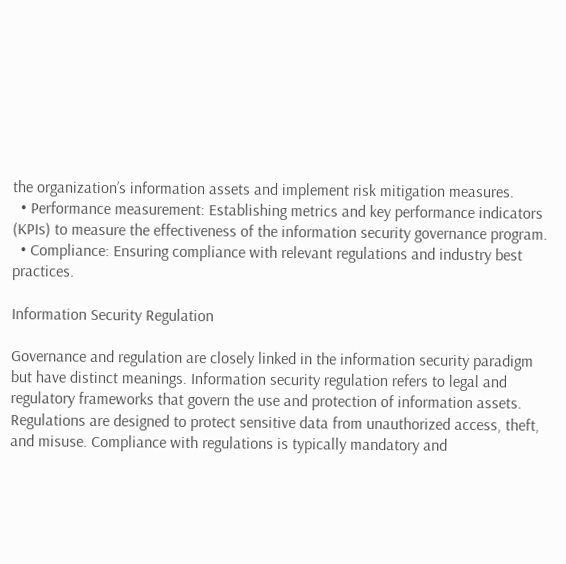the organization’s information assets and implement risk mitigation measures.
  • Performance measurement: Establishing metrics and key performance indicators (KPIs) to measure the effectiveness of the information security governance program.
  • Compliance: Ensuring compliance with relevant regulations and industry best practices.

Information Security Regulation

Governance and regulation are closely linked in the information security paradigm but have distinct meanings. Information security regulation refers to legal and regulatory frameworks that govern the use and protection of information assets. Regulations are designed to protect sensitive data from unauthorized access, theft, and misuse. Compliance with regulations is typically mandatory and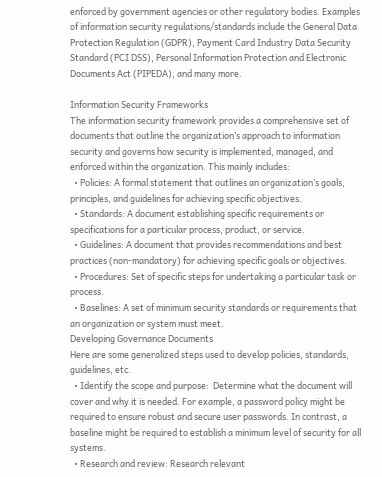enforced by government agencies or other regulatory bodies. Examples of information security regulations/standards include the General Data Protection Regulation (GDPR), Payment Card Industry Data Security Standard (PCI DSS), Personal Information Protection and Electronic Documents Act (PIPEDA), and many more.

Information Security Frameworks
The information security framework provides a comprehensive set of documents that outline the organization’s approach to information security and governs how security is implemented, managed, and enforced within the organization. This mainly includes:
  • Policies: A formal statement that outlines an organization’s goals, principles, and guidelines for achieving specific objectives.
  • Standards: A document establishing specific requirements or specifications for a particular process, product, or service.
  • Guidelines: A document that provides recommendations and best practices (non-mandatory) for achieving specific goals or objectives.
  • Procedures: Set of specific steps for undertaking a particular task or process.
  • Baselines: A set of minimum security standards or requirements that an organization or system must meet.
Developing Governance Documents
Here are some generalized steps used to develop policies, standards, guidelines, etc.
  • Identify the scope and purpose:  Determine what the document will cover and why it is needed. For example, a password policy might be required to ensure robust and secure user passwords. In contrast, a baseline might be required to establish a minimum level of security for all systems.
  • Research and review: Research relevant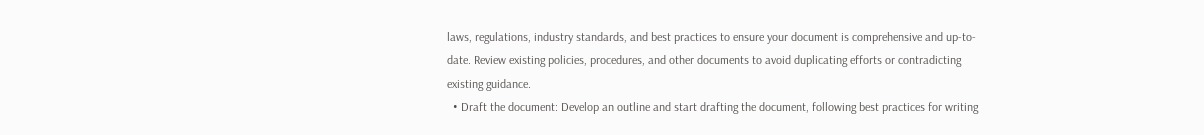laws, regulations, industry standards, and best practices to ensure your document is comprehensive and up-to-date. Review existing policies, procedures, and other documents to avoid duplicating efforts or contradicting existing guidance.
  • Draft the document: Develop an outline and start drafting the document, following best practices for writing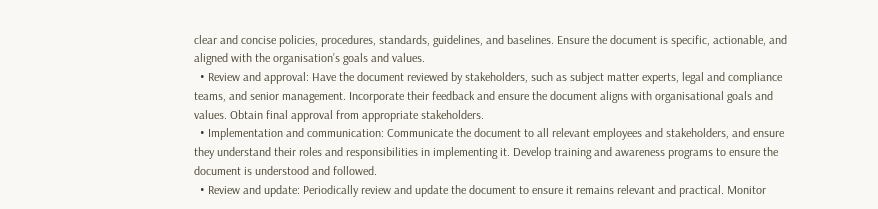clear and concise policies, procedures, standards, guidelines, and baselines. Ensure the document is specific, actionable, and aligned with the organisation’s goals and values.
  • Review and approval: Have the document reviewed by stakeholders, such as subject matter experts, legal and compliance teams, and senior management. Incorporate their feedback and ensure the document aligns with organisational goals and values. Obtain final approval from appropriate stakeholders.
  • Implementation and communication: Communicate the document to all relevant employees and stakeholders, and ensure they understand their roles and responsibilities in implementing it. Develop training and awareness programs to ensure the document is understood and followed.
  • Review and update: Periodically review and update the document to ensure it remains relevant and practical. Monitor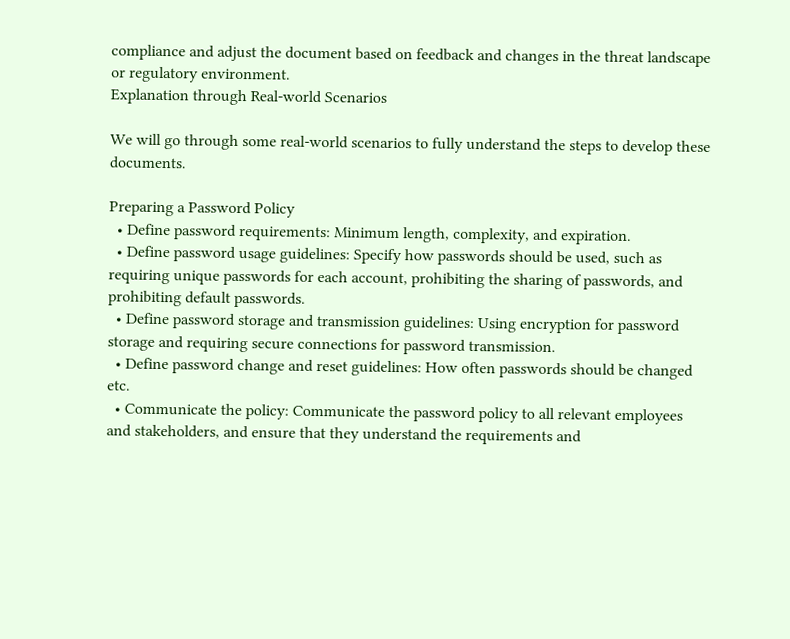compliance and adjust the document based on feedback and changes in the threat landscape or regulatory environment.
Explanation through Real-world Scenarios

We will go through some real-world scenarios to fully understand the steps to develop these documents.

Preparing a Password Policy
  • Define password requirements: Minimum length, complexity, and expiration.
  • Define password usage guidelines: Specify how passwords should be used, such as requiring unique passwords for each account, prohibiting the sharing of passwords, and prohibiting default passwords.
  • Define password storage and transmission guidelines: Using encryption for password storage and requiring secure connections for password transmission.
  • Define password change and reset guidelines: How often passwords should be changed etc.
  • Communicate the policy: Communicate the password policy to all relevant employees and stakeholders, and ensure that they understand the requirements and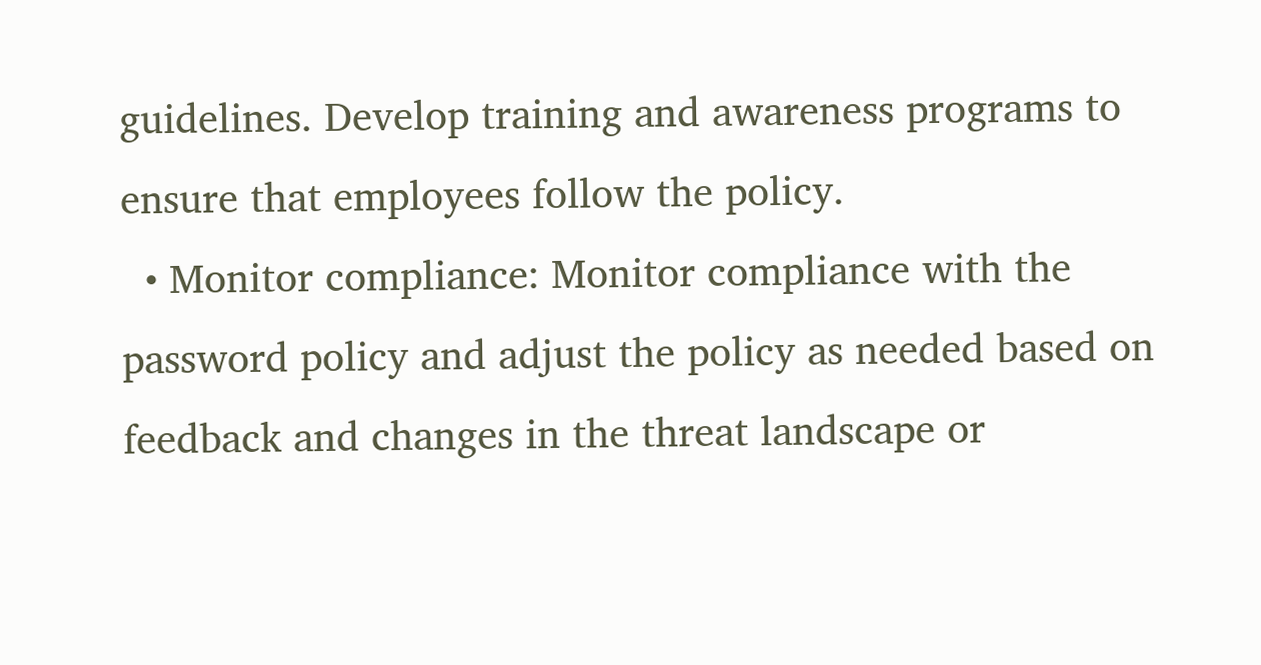guidelines. Develop training and awareness programs to ensure that employees follow the policy.
  • Monitor compliance: Monitor compliance with the password policy and adjust the policy as needed based on feedback and changes in the threat landscape or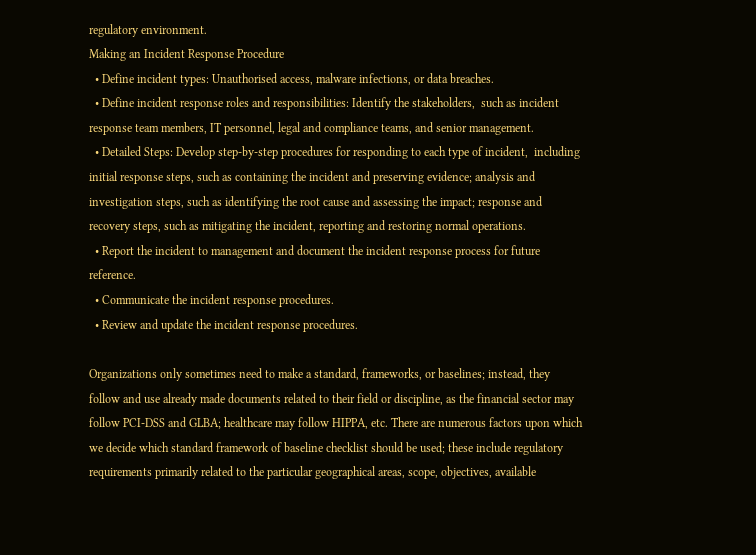regulatory environment.
Making an Incident Response Procedure
  • Define incident types: Unauthorised access, malware infections, or data breaches.
  • Define incident response roles and responsibilities: Identify the stakeholders,  such as incident response team members, IT personnel, legal and compliance teams, and senior management.
  • Detailed Steps: Develop step-by-step procedures for responding to each type of incident,  including initial response steps, such as containing the incident and preserving evidence; analysis and investigation steps, such as identifying the root cause and assessing the impact; response and recovery steps, such as mitigating the incident, reporting and restoring normal operations.
  • Report the incident to management and document the incident response process for future reference.
  • Communicate the incident response procedures.
  • Review and update the incident response procedures.

Organizations only sometimes need to make a standard, frameworks, or baselines; instead, they follow and use already made documents related to their field or discipline, as the financial sector may follow PCI-DSS and GLBA; healthcare may follow HIPPA, etc. There are numerous factors upon which we decide which standard framework of baseline checklist should be used; these include regulatory requirements primarily related to the particular geographical areas, scope, objectives, available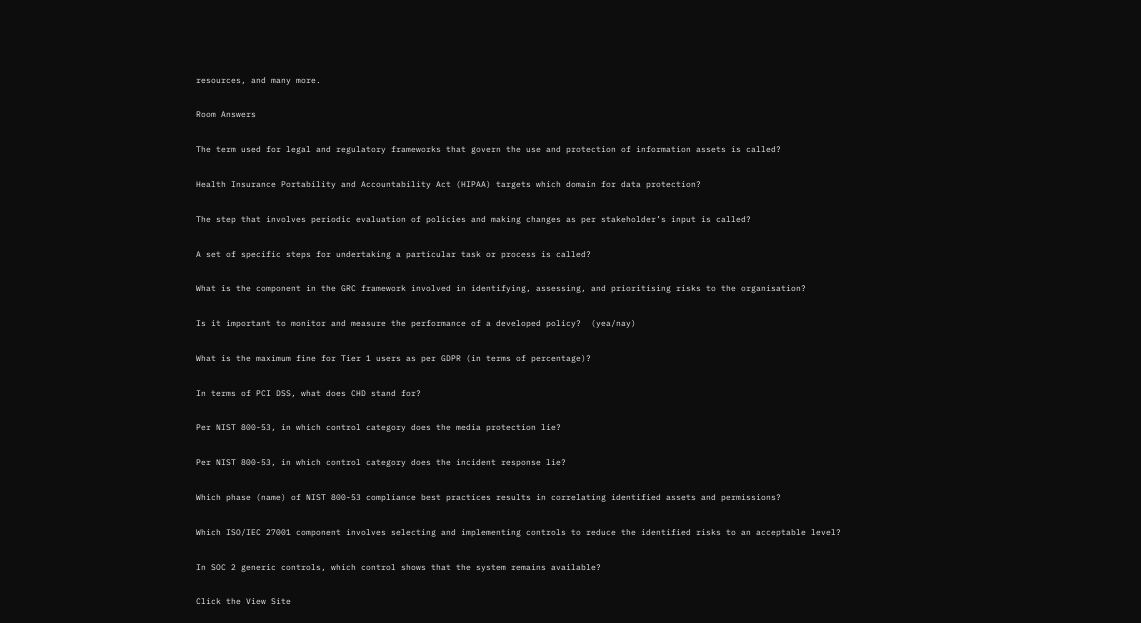resources, and many more.

Room Answers

The term used for legal and regulatory frameworks that govern the use and protection of information assets is called?

Health Insurance Portability and Accountability Act (HIPAA) targets which domain for data protection?

The step that involves periodic evaluation of policies and making changes as per stakeholder’s input is called?

A set of specific steps for undertaking a particular task or process is called?

What is the component in the GRC framework involved in identifying, assessing, and prioritising risks to the organisation?

Is it important to monitor and measure the performance of a developed policy?  (yea/nay)

What is the maximum fine for Tier 1 users as per GDPR (in terms of percentage)?

In terms of PCI DSS, what does CHD stand for?

Per NIST 800-53, in which control category does the media protection lie?

Per NIST 800-53, in which control category does the incident response lie?

Which phase (name) of NIST 800-53 compliance best practices results in correlating identified assets and permissions?

Which ISO/IEC 27001 component involves selecting and implementing controls to reduce the identified risks to an acceptable level?

In SOC 2 generic controls, which control shows that the system remains available?

Click the View Site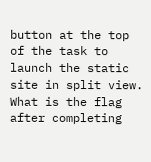button at the top of the task to launch the static site in split view. What is the flag after completing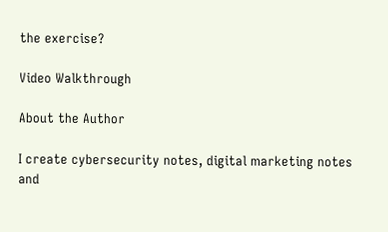the exercise?

Video Walkthrough

About the Author

I create cybersecurity notes, digital marketing notes and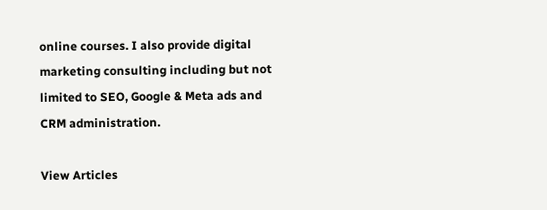online courses. I also provide digital marketing consulting including but not limited to SEO, Google & Meta ads and CRM administration.

View Articles